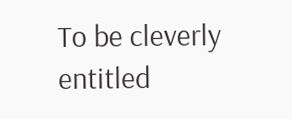To be cleverly entitled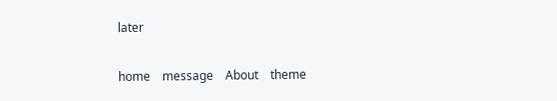later

home    message    About    theme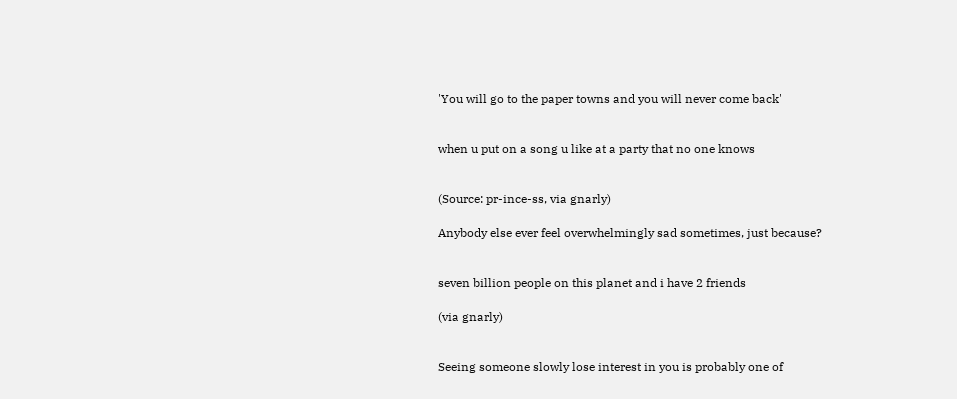'You will go to the paper towns and you will never come back'


when u put on a song u like at a party that no one knows


(Source: pr-ince-ss, via gnarly)

Anybody else ever feel overwhelmingly sad sometimes, just because?


seven billion people on this planet and i have 2 friends

(via gnarly)


Seeing someone slowly lose interest in you is probably one of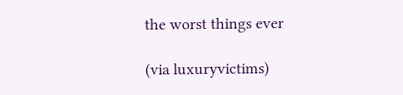the worst things ever

(via luxuryvictims)